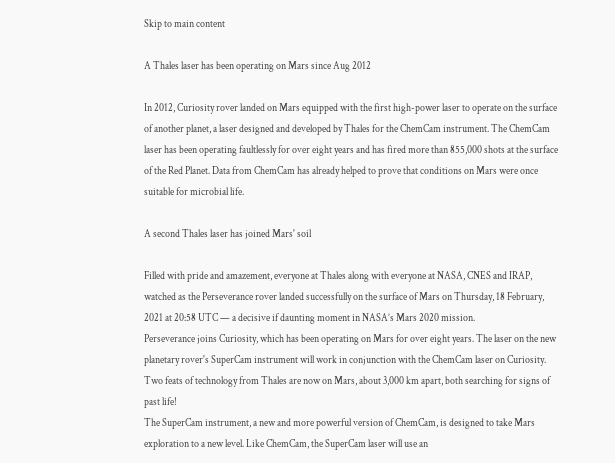Skip to main content

A Thales laser has been operating on Mars since Aug 2012

In 2012, Curiosity rover landed on Mars equipped with the first high-power laser to operate on the surface of another planet, a laser designed and developed by Thales for the ChemCam instrument. The ChemCam laser has been operating faultlessly for over eight years and has fired more than 855,000 shots at the surface of the Red Planet. Data from ChemCam has already helped to prove that conditions on Mars were once suitable for microbial life.

A second Thales laser has joined Mars' soil

Filled with pride and amazement, everyone at Thales along with everyone at NASA, CNES and IRAP, watched as the Perseverance rover landed successfully on the surface of Mars on Thursday, 18 February, 2021 at 20:58 UTC — a decisive if daunting moment in NASA’s Mars 2020 mission.
Perseverance joins Curiosity, which has been operating on Mars for over eight years. The laser on the new planetary rover's SuperCam instrument will work in conjunction with the ChemCam laser on Curiosity. Two feats of technology from Thales are now on Mars, about 3,000 km apart, both searching for signs of past life!
The SuperCam instrument, a new and more powerful version of ChemCam, is designed to take Mars exploration to a new level. Like ChemCam, the SuperCam laser will use an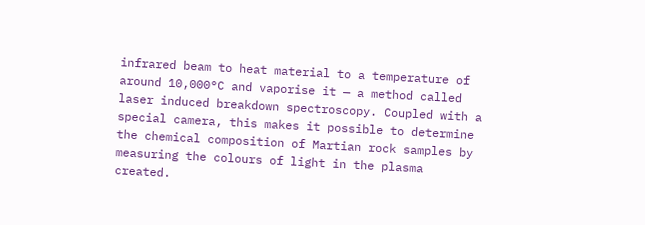infrared beam to heat material to a temperature of around 10,000°C and vaporise it — a method called laser induced breakdown spectroscopy. Coupled with a special camera, this makes it possible to determine the chemical composition of Martian rock samples by measuring the colours of light in the plasma created.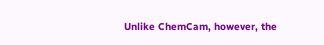Unlike ChemCam, however, the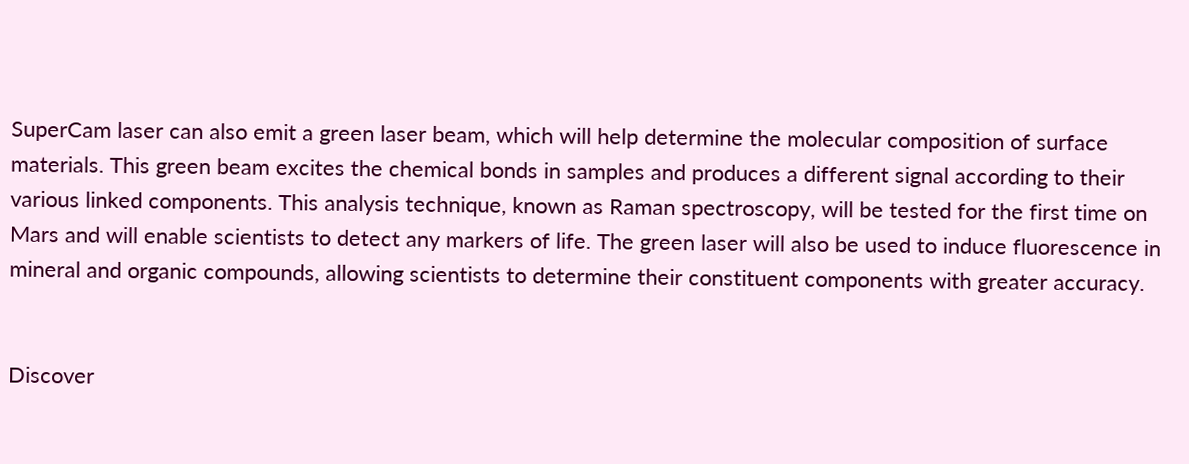SuperCam laser can also emit a green laser beam, which will help determine the molecular composition of surface materials. This green beam excites the chemical bonds in samples and produces a different signal according to their various linked components. This analysis technique, known as Raman spectroscopy, will be tested for the first time on Mars and will enable scientists to detect any markers of life. The green laser will also be used to induce fluorescence in mineral and organic compounds, allowing scientists to determine their constituent components with greater accuracy.


Discover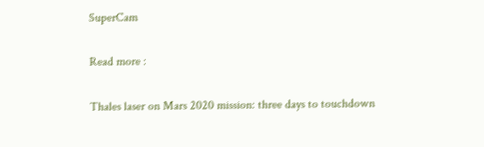SuperCam

Read more :

Thales laser on Mars 2020 mission: three days to touchdown